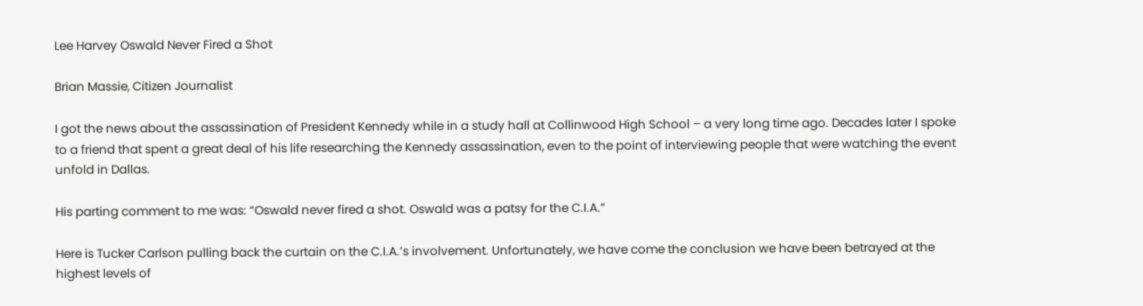Lee Harvey Oswald Never Fired a Shot

Brian Massie, Citizen Journalist

I got the news about the assassination of President Kennedy while in a study hall at Collinwood High School – a very long time ago. Decades later I spoke to a friend that spent a great deal of his life researching the Kennedy assassination, even to the point of interviewing people that were watching the event unfold in Dallas.

His parting comment to me was: “Oswald never fired a shot. Oswald was a patsy for the C.I.A.”

Here is Tucker Carlson pulling back the curtain on the C.I.A.’s involvement. Unfortunately, we have come the conclusion we have been betrayed at the highest levels of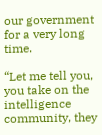our government for a very long time.

“Let me tell you, you take on the intelligence community, they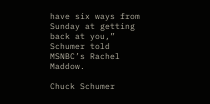have six ways from Sunday at getting back at you,” Schumer told MSNBC’s Rachel Maddow.

Chuck Schumer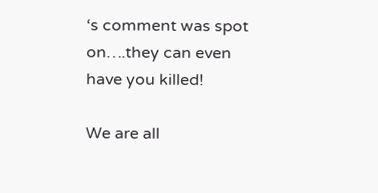‘s comment was spot on….they can even have you killed!

We are all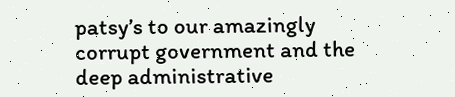patsy’s to our amazingly corrupt government and the deep administrative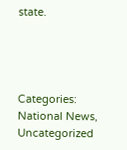state.




Categories: National News, Uncategorized